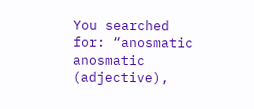You searched for: “anosmatic
anosmatic (adjective),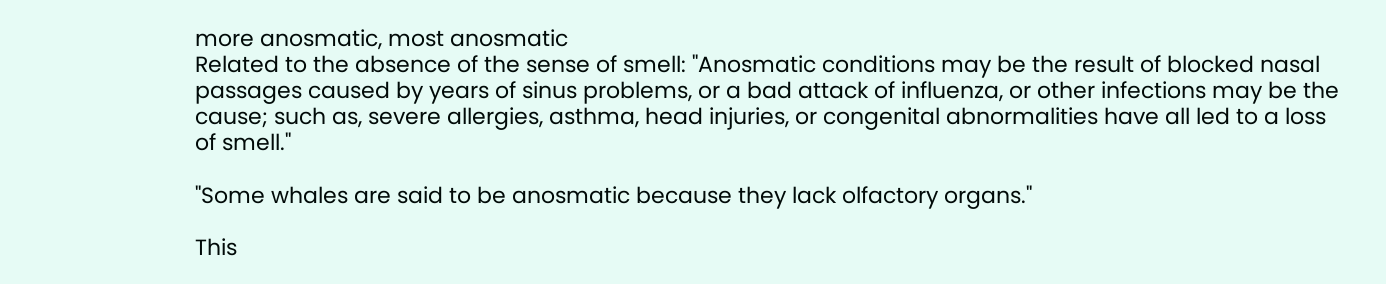more anosmatic, most anosmatic
Related to the absence of the sense of smell: "Anosmatic conditions may be the result of blocked nasal passages caused by years of sinus problems, or a bad attack of influenza, or other infections may be the cause; such as, severe allergies, asthma, head injuries, or congenital abnormalities have all led to a loss of smell."

"Some whales are said to be anosmatic because they lack olfactory organs."

This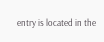entry is located in the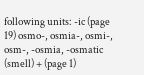following units: -ic (page 19) osmo-, osmia-, osmi-, osm-, -osmia, -osmatic (smell) + (page 1)